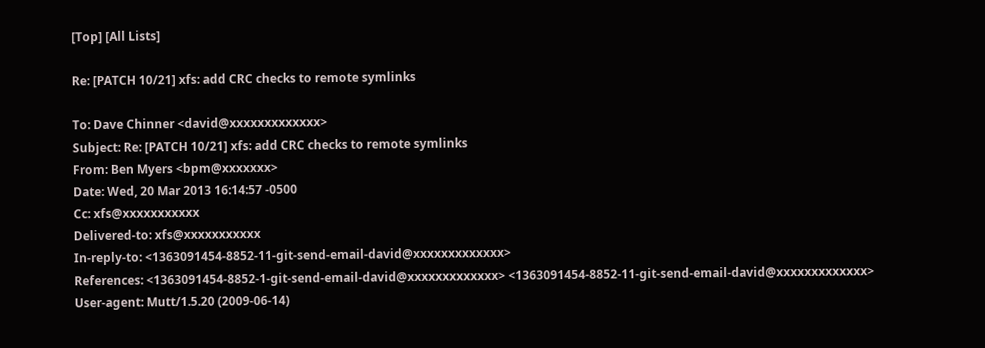[Top] [All Lists]

Re: [PATCH 10/21] xfs: add CRC checks to remote symlinks

To: Dave Chinner <david@xxxxxxxxxxxxx>
Subject: Re: [PATCH 10/21] xfs: add CRC checks to remote symlinks
From: Ben Myers <bpm@xxxxxxx>
Date: Wed, 20 Mar 2013 16:14:57 -0500
Cc: xfs@xxxxxxxxxxx
Delivered-to: xfs@xxxxxxxxxxx
In-reply-to: <1363091454-8852-11-git-send-email-david@xxxxxxxxxxxxx>
References: <1363091454-8852-1-git-send-email-david@xxxxxxxxxxxxx> <1363091454-8852-11-git-send-email-david@xxxxxxxxxxxxx>
User-agent: Mutt/1.5.20 (2009-06-14)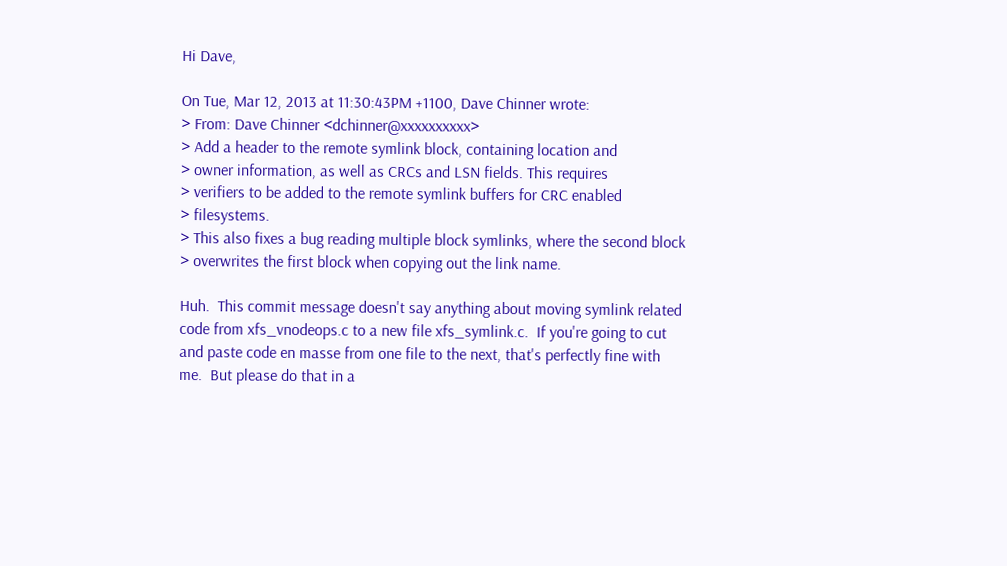Hi Dave,

On Tue, Mar 12, 2013 at 11:30:43PM +1100, Dave Chinner wrote:
> From: Dave Chinner <dchinner@xxxxxxxxxx>
> Add a header to the remote symlink block, containing location and
> owner information, as well as CRCs and LSN fields. This requires
> verifiers to be added to the remote symlink buffers for CRC enabled
> filesystems.
> This also fixes a bug reading multiple block symlinks, where the second block
> overwrites the first block when copying out the link name.

Huh.  This commit message doesn't say anything about moving symlink related
code from xfs_vnodeops.c to a new file xfs_symlink.c.  If you're going to cut
and paste code en masse from one file to the next, that's perfectly fine with
me.  But please do that in a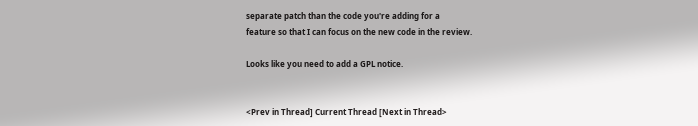separate patch than the code you're adding for a
feature so that I can focus on the new code in the review.

Looks like you need to add a GPL notice.


<Prev in Thread] Current Thread [Next in Thread>